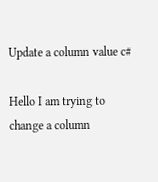Update a column value c#

Hello I am trying to change a column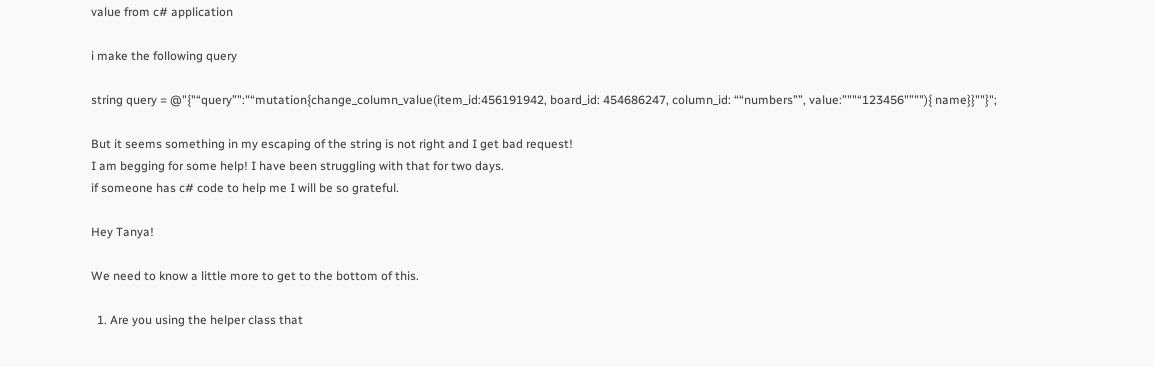value from c# application

i make the following query

string query = @"{"“query”":"“mutation{change_column_value(item_id:456191942, board_id: 454686247, column_id: ““numbers””, value:”""“123456"”""){ name}}""}";

But it seems something in my escaping of the string is not right and I get bad request!
I am begging for some help! I have been struggling with that for two days.
if someone has c# code to help me I will be so grateful.

Hey Tanya!

We need to know a little more to get to the bottom of this.

  1. Are you using the helper class that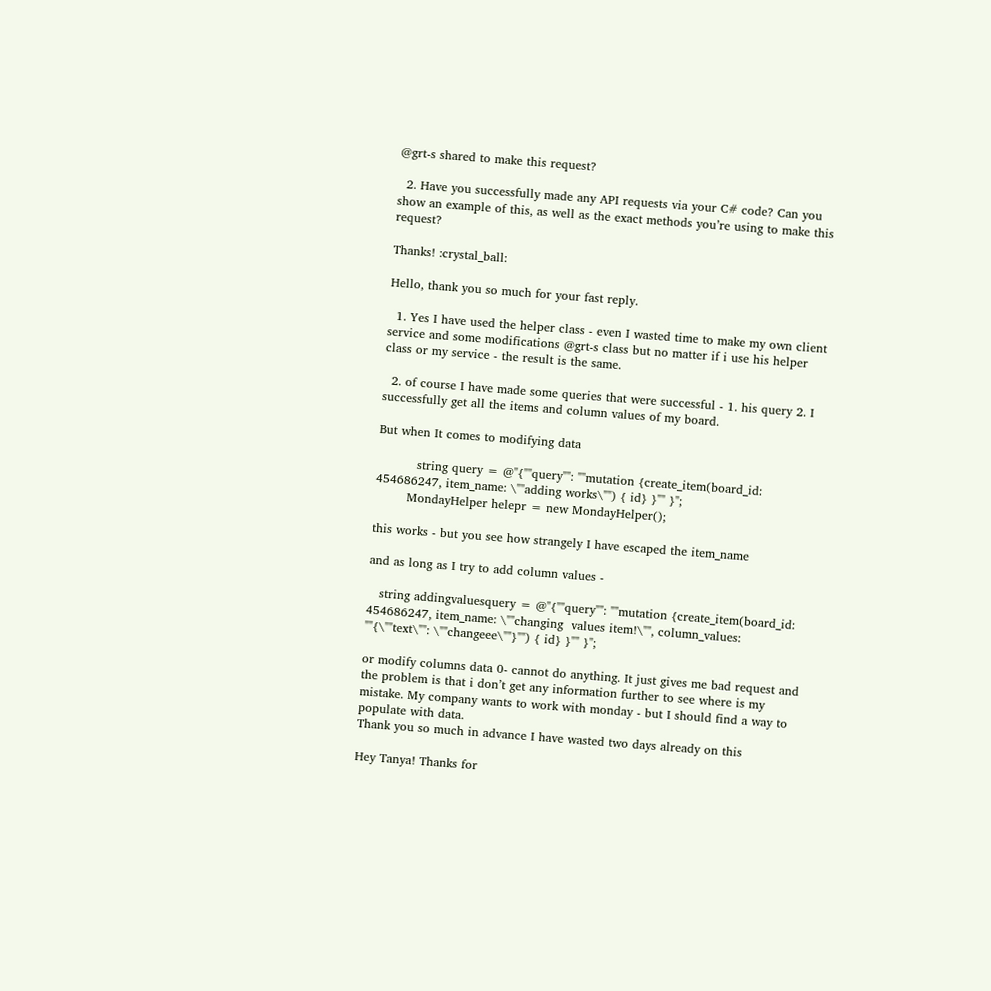@grt-s shared to make this request?

  2. Have you successfully made any API requests via your C# code? Can you show an example of this, as well as the exact methods you’re using to make this request?

Thanks! :crystal_ball:

Hello, thank you so much for your fast reply.

  1. Yes I have used the helper class - even I wasted time to make my own client service and some modifications @grt-s class but no matter if i use his helper class or my service - the result is the same.

  2. of course I have made some queries that were successful - 1. his query 2. I successfully get all the items and column values of my board.

But when It comes to modifying data

          string query = @"{""query"": ""mutation {create_item(board_id: 454686247, item_name: \""adding works\"") { id} }"" }";
        MondayHelper helepr = new MondayHelper();

this works - but you see how strangely I have escaped the item_name

and as long as I try to add column values -

   string addingvaluesquery = @"{""query"": ""mutation {create_item(board_id: 454686247, item_name: \""changing  values item!\"", column_values: ""{\""text\"": \""changeee\""}"") { id} }"" }";

or modify columns data 0- cannot do anything. It just gives me bad request and the problem is that i don’t get any information further to see where is my mistake. My company wants to work with monday - but I should find a way to populate with data.
Thank you so much in advance I have wasted two days already on this

Hey Tanya! Thanks for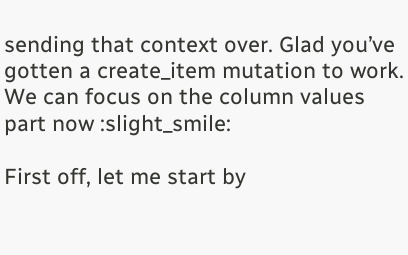sending that context over. Glad you’ve gotten a create_item mutation to work. We can focus on the column values part now :slight_smile:

First off, let me start by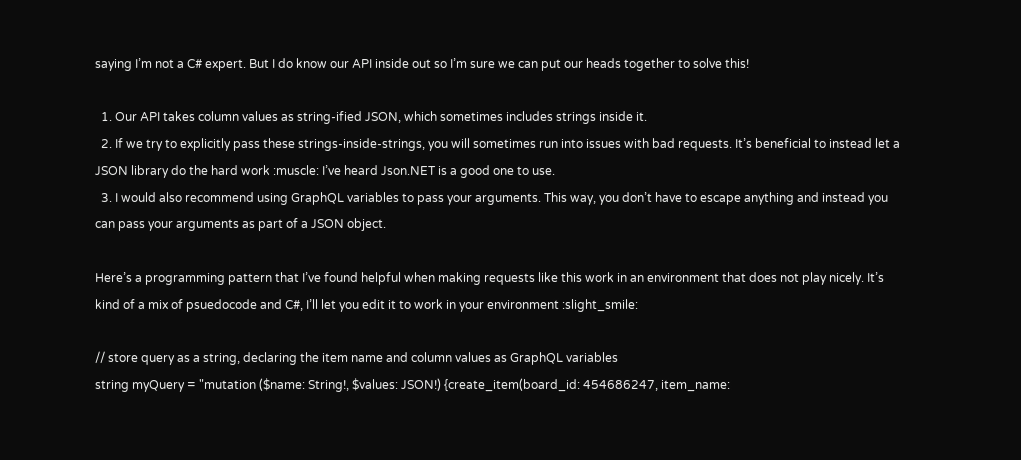saying I’m not a C# expert. But I do know our API inside out so I’m sure we can put our heads together to solve this!

  1. Our API takes column values as string-ified JSON, which sometimes includes strings inside it.
  2. If we try to explicitly pass these strings-inside-strings, you will sometimes run into issues with bad requests. It’s beneficial to instead let a JSON library do the hard work :muscle: I’ve heard Json.NET is a good one to use.
  3. I would also recommend using GraphQL variables to pass your arguments. This way, you don’t have to escape anything and instead you can pass your arguments as part of a JSON object.

Here’s a programming pattern that I’ve found helpful when making requests like this work in an environment that does not play nicely. It’s kind of a mix of psuedocode and C#, I’ll let you edit it to work in your environment :slight_smile:

// store query as a string, declaring the item name and column values as GraphQL variables
string myQuery = "mutation ($name: String!, $values: JSON!) {create_item(board_id: 454686247, item_name: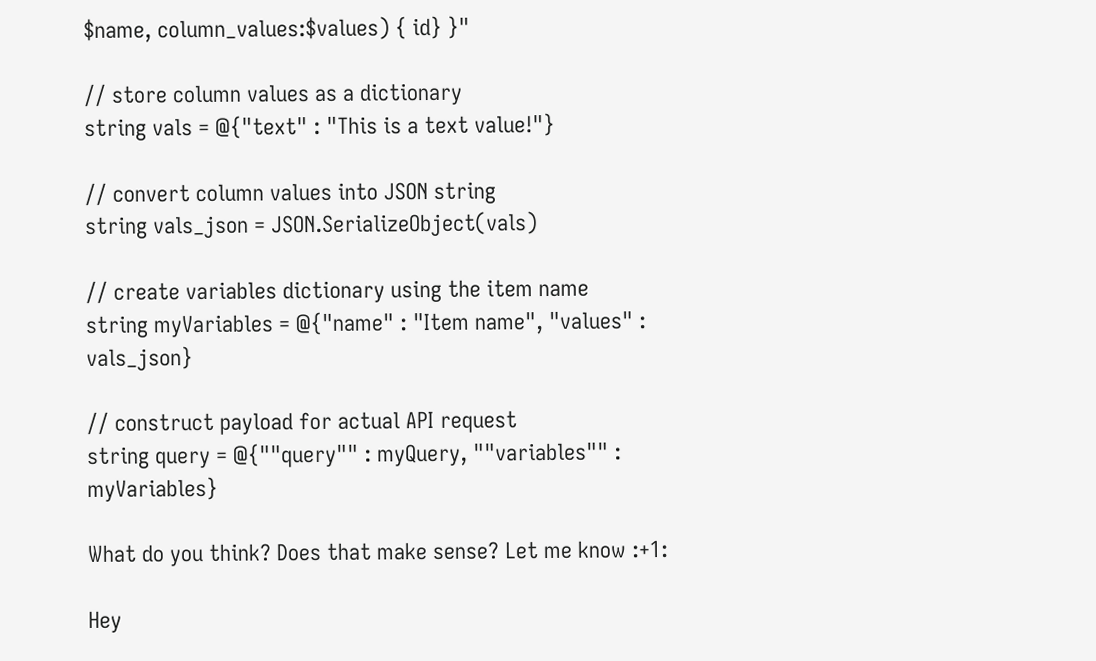$name, column_values:$values) { id} }"

// store column values as a dictionary
string vals = @{"text" : "This is a text value!"}

// convert column values into JSON string
string vals_json = JSON.SerializeObject(vals)

// create variables dictionary using the item name
string myVariables = @{"name" : "Item name", "values" : vals_json}

// construct payload for actual API request
string query = @{""query"" : myQuery, ""variables"" : myVariables}

What do you think? Does that make sense? Let me know :+1:

Hey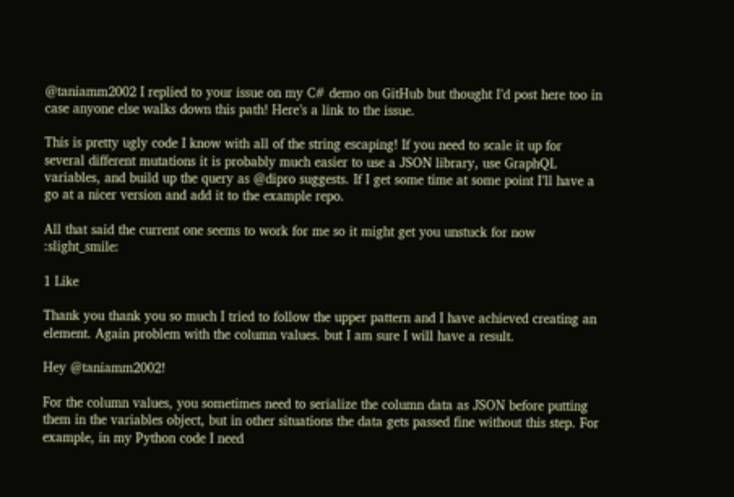@taniamm2002 I replied to your issue on my C# demo on GitHub but thought I’d post here too in case anyone else walks down this path! Here’s a link to the issue.

This is pretty ugly code I know with all of the string escaping! If you need to scale it up for several different mutations it is probably much easier to use a JSON library, use GraphQL variables, and build up the query as @dipro suggests. If I get some time at some point I’ll have a go at a nicer version and add it to the example repo.

All that said the current one seems to work for me so it might get you unstuck for now :slight_smile:

1 Like

Thank you thank you so much I tried to follow the upper pattern and I have achieved creating an element. Again problem with the column values. but I am sure I will have a result.

Hey @taniamm2002!

For the column values, you sometimes need to serialize the column data as JSON before putting them in the variables object, but in other situations the data gets passed fine without this step. For example, in my Python code I need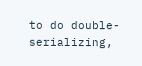to do double-serializing,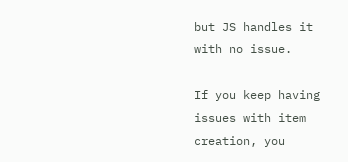but JS handles it with no issue.

If you keep having issues with item creation, you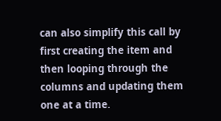can also simplify this call by first creating the item and then looping through the columns and updating them one at a time.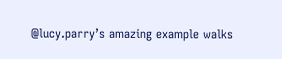@lucy.parry’s amazing example walks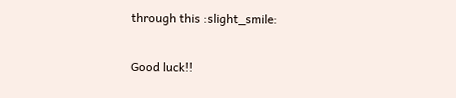through this :slight_smile:

Good luck!!